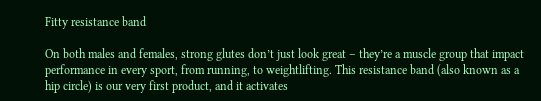Fitty resistance band

On both males and females, strong glutes don’t just look great – they’re a muscle group that impact performance in every sport, from running, to weightlifting. This resistance band (also known as a hip circle) is our very first product, and it activates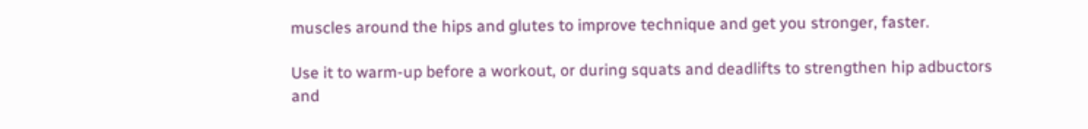muscles around the hips and glutes to improve technique and get you stronger, faster.

Use it to warm-up before a workout, or during squats and deadlifts to strengthen hip adbuctors and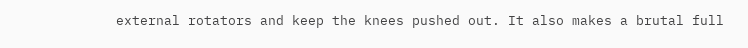external rotators and keep the knees pushed out. It also makes a brutal full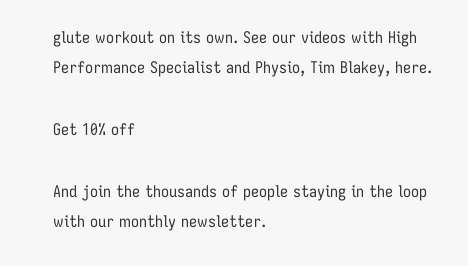glute workout on its own. See our videos with High Performance Specialist and Physio, Tim Blakey, here.

Get 10% off

And join the thousands of people staying in the loop with our monthly newsletter.